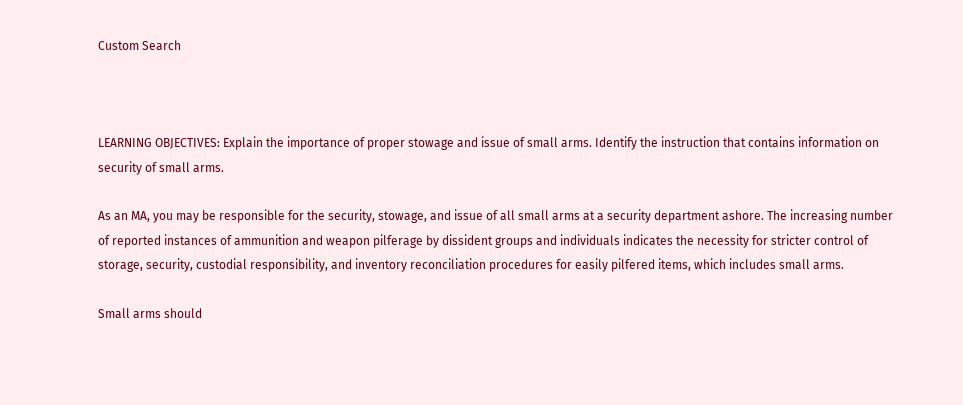Custom Search



LEARNING OBJECTIVES: Explain the importance of proper stowage and issue of small arms. Identify the instruction that contains information on security of small arms.

As an MA, you may be responsible for the security, stowage, and issue of all small arms at a security department ashore. The increasing number of reported instances of ammunition and weapon pilferage by dissident groups and individuals indicates the necessity for stricter control of storage, security, custodial responsibility, and inventory reconciliation procedures for easily pilfered items, which includes small arms.

Small arms should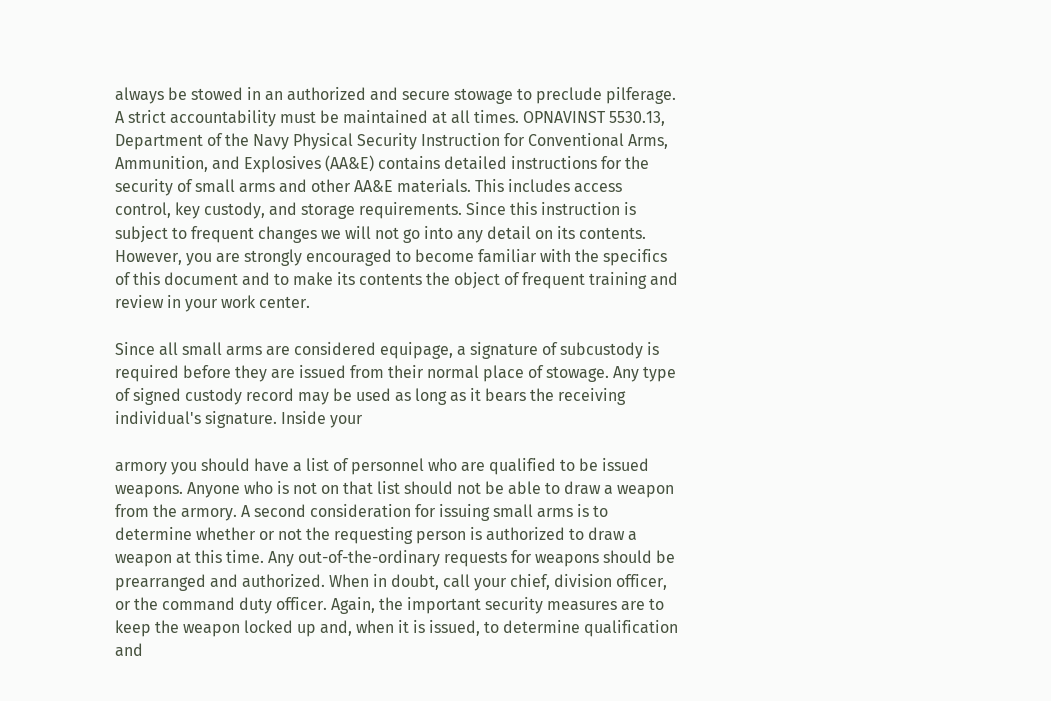always be stowed in an authorized and secure stowage to preclude pilferage. A strict accountability must be maintained at all times. OPNAVINST 5530.13, Department of the Navy Physical Security Instruction for Conventional Arms, Ammunition, and Explosives (AA&E) contains detailed instructions for the security of small arms and other AA&E materials. This includes access control, key custody, and storage requirements. Since this instruction is subject to frequent changes we will not go into any detail on its contents. However, you are strongly encouraged to become familiar with the specifics of this document and to make its contents the object of frequent training and review in your work center.

Since all small arms are considered equipage, a signature of subcustody is required before they are issued from their normal place of stowage. Any type of signed custody record may be used as long as it bears the receiving individual's signature. Inside your

armory you should have a list of personnel who are qualified to be issued weapons. Anyone who is not on that list should not be able to draw a weapon from the armory. A second consideration for issuing small arms is to determine whether or not the requesting person is authorized to draw a weapon at this time. Any out-of-the-ordinary requests for weapons should be prearranged and authorized. When in doubt, call your chief, division officer, or the command duty officer. Again, the important security measures are to keep the weapon locked up and, when it is issued, to determine qualification and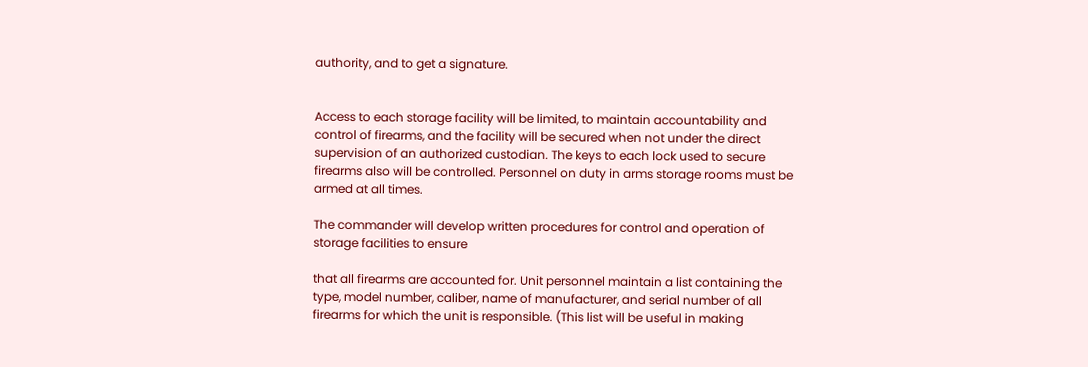authority, and to get a signature.


Access to each storage facility will be limited, to maintain accountability and control of firearms, and the facility will be secured when not under the direct supervision of an authorized custodian. The keys to each lock used to secure firearms also will be controlled. Personnel on duty in arms storage rooms must be armed at all times.

The commander will develop written procedures for control and operation of storage facilities to ensure

that all firearms are accounted for. Unit personnel maintain a list containing the type, model number, caliber, name of manufacturer, and serial number of all firearms for which the unit is responsible. (This list will be useful in making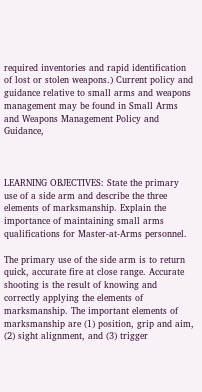required inventories and rapid identification of lost or stolen weapons.) Current policy and guidance relative to small arms and weapons management may be found in Small Arms and Weapons Management Policy and Guidance,



LEARNING OBJECTIVES: State the primary use of a side arm and describe the three elements of marksmanship. Explain the importance of maintaining small arms qualifications for Master-at-Arms personnel.

The primary use of the side arm is to return quick, accurate fire at close range. Accurate shooting is the result of knowing and correctly applying the elements of marksmanship. The important elements of marksmanship are (1) position, grip and aim, (2) sight alignment, and (3) trigger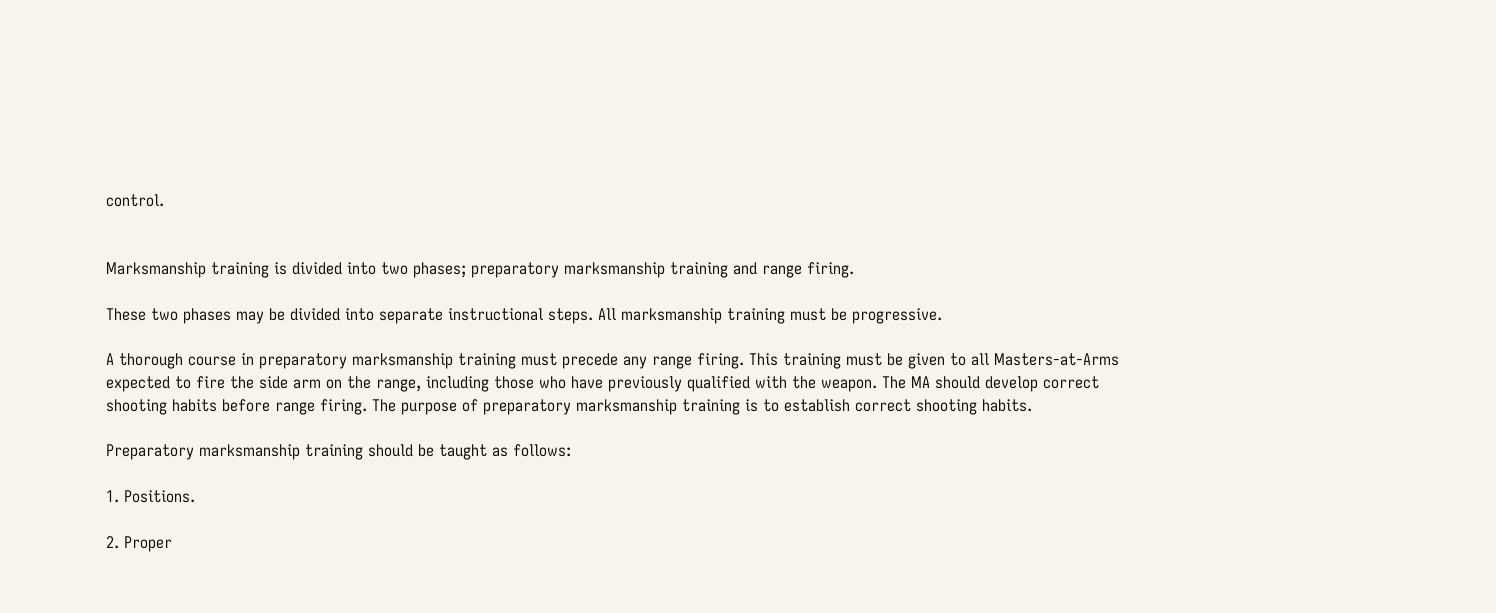control.


Marksmanship training is divided into two phases; preparatory marksmanship training and range firing.

These two phases may be divided into separate instructional steps. All marksmanship training must be progressive.

A thorough course in preparatory marksmanship training must precede any range firing. This training must be given to all Masters-at-Arms expected to fire the side arm on the range, including those who have previously qualified with the weapon. The MA should develop correct shooting habits before range firing. The purpose of preparatory marksmanship training is to establish correct shooting habits.

Preparatory marksmanship training should be taught as follows:

1. Positions.

2. Proper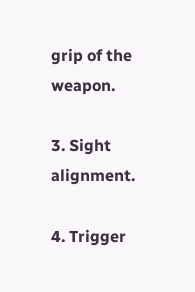grip of the weapon.

3. Sight alignment.

4. Trigger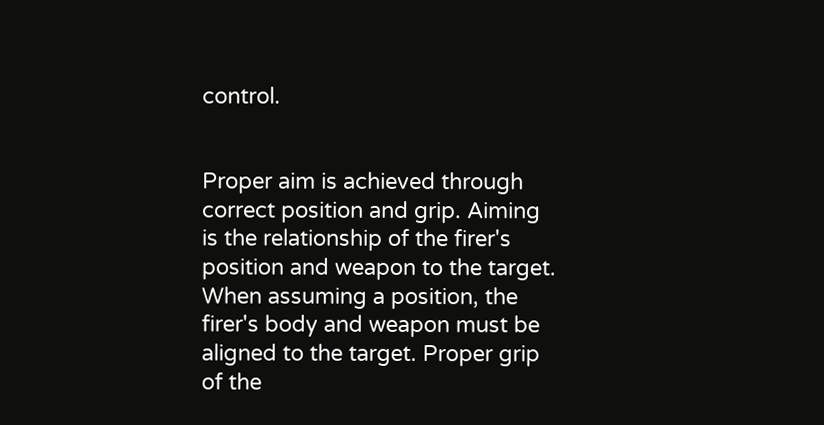control.


Proper aim is achieved through correct position and grip. Aiming is the relationship of the firer's position and weapon to the target. When assuming a position, the firer's body and weapon must be aligned to the target. Proper grip of the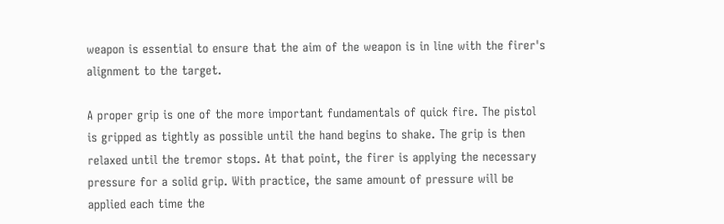weapon is essential to ensure that the aim of the weapon is in line with the firer's alignment to the target.

A proper grip is one of the more important fundamentals of quick fire. The pistol is gripped as tightly as possible until the hand begins to shake. The grip is then relaxed until the tremor stops. At that point, the firer is applying the necessary pressure for a solid grip. With practice, the same amount of pressure will be applied each time the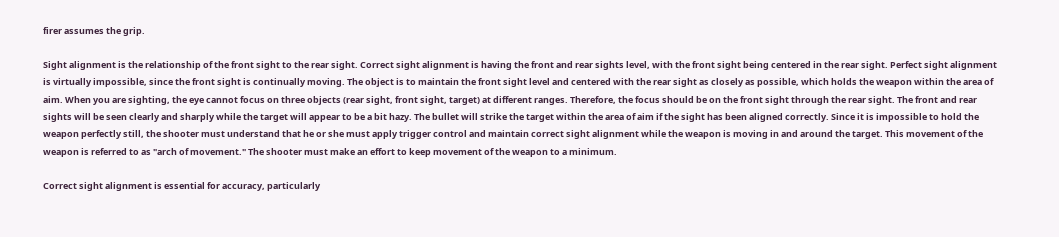firer assumes the grip.

Sight alignment is the relationship of the front sight to the rear sight. Correct sight alignment is having the front and rear sights level, with the front sight being centered in the rear sight. Perfect sight alignment is virtually impossible, since the front sight is continually moving. The object is to maintain the front sight level and centered with the rear sight as closely as possible, which holds the weapon within the area of aim. When you are sighting, the eye cannot focus on three objects (rear sight, front sight, target) at different ranges. Therefore, the focus should be on the front sight through the rear sight. The front and rear sights will be seen clearly and sharply while the target will appear to be a bit hazy. The bullet will strike the target within the area of aim if the sight has been aligned correctly. Since it is impossible to hold the weapon perfectly still, the shooter must understand that he or she must apply trigger control and maintain correct sight alignment while the weapon is moving in and around the target. This movement of the weapon is referred to as "arch of movement." The shooter must make an effort to keep movement of the weapon to a minimum.

Correct sight alignment is essential for accuracy, particularly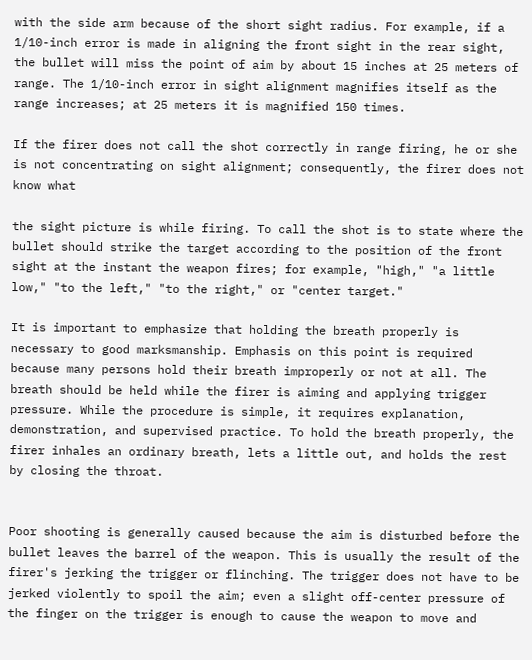with the side arm because of the short sight radius. For example, if a 1/10-inch error is made in aligning the front sight in the rear sight, the bullet will miss the point of aim by about 15 inches at 25 meters of range. The 1/10-inch error in sight alignment magnifies itself as the range increases; at 25 meters it is magnified 150 times.

If the firer does not call the shot correctly in range firing, he or she is not concentrating on sight alignment; consequently, the firer does not know what

the sight picture is while firing. To call the shot is to state where the bullet should strike the target according to the position of the front sight at the instant the weapon fires; for example, "high," "a little low," "to the left," "to the right," or "center target."

It is important to emphasize that holding the breath properly is necessary to good marksmanship. Emphasis on this point is required because many persons hold their breath improperly or not at all. The breath should be held while the firer is aiming and applying trigger pressure. While the procedure is simple, it requires explanation, demonstration, and supervised practice. To hold the breath properly, the firer inhales an ordinary breath, lets a little out, and holds the rest by closing the throat.


Poor shooting is generally caused because the aim is disturbed before the bullet leaves the barrel of the weapon. This is usually the result of the firer's jerking the trigger or flinching. The trigger does not have to be jerked violently to spoil the aim; even a slight off-center pressure of the finger on the trigger is enough to cause the weapon to move and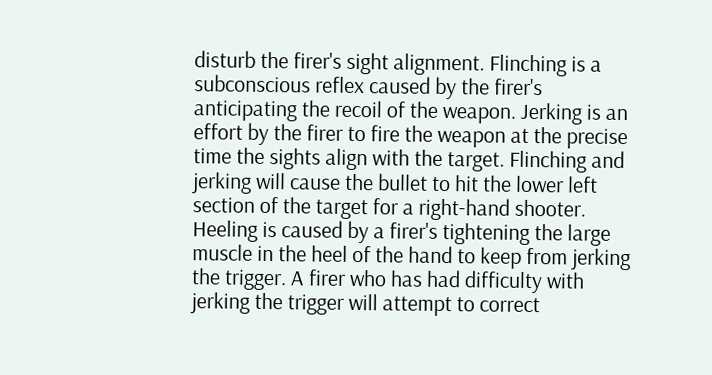disturb the firer's sight alignment. Flinching is a subconscious reflex caused by the firer's anticipating the recoil of the weapon. Jerking is an effort by the firer to fire the weapon at the precise time the sights align with the target. Flinching and jerking will cause the bullet to hit the lower left section of the target for a right-hand shooter. Heeling is caused by a firer's tightening the large muscle in the heel of the hand to keep from jerking the trigger. A firer who has had difficulty with jerking the trigger will attempt to correct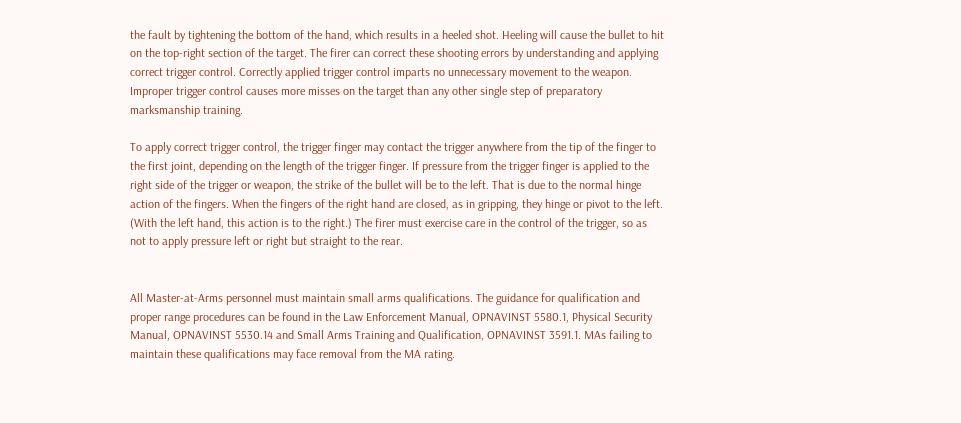the fault by tightening the bottom of the hand, which results in a heeled shot. Heeling will cause the bullet to hit on the top-right section of the target. The firer can correct these shooting errors by understanding and applying correct trigger control. Correctly applied trigger control imparts no unnecessary movement to the weapon. Improper trigger control causes more misses on the target than any other single step of preparatory marksmanship training.

To apply correct trigger control, the trigger finger may contact the trigger anywhere from the tip of the finger to the first joint, depending on the length of the trigger finger. If pressure from the trigger finger is applied to the right side of the trigger or weapon, the strike of the bullet will be to the left. That is due to the normal hinge action of the fingers. When the fingers of the right hand are closed, as in gripping, they hinge or pivot to the left. (With the left hand, this action is to the right.) The firer must exercise care in the control of the trigger, so as not to apply pressure left or right but straight to the rear.


All Master-at-Arms personnel must maintain small arms qualifications. The guidance for qualification and proper range procedures can be found in the Law Enforcement Manual, OPNAVINST 5580.1, Physical Security Manual, OPNAVINST 5530.14 and Small Arms Training and Qualification, OPNAVINST 3591.1. MAs failing to maintain these qualifications may face removal from the MA rating.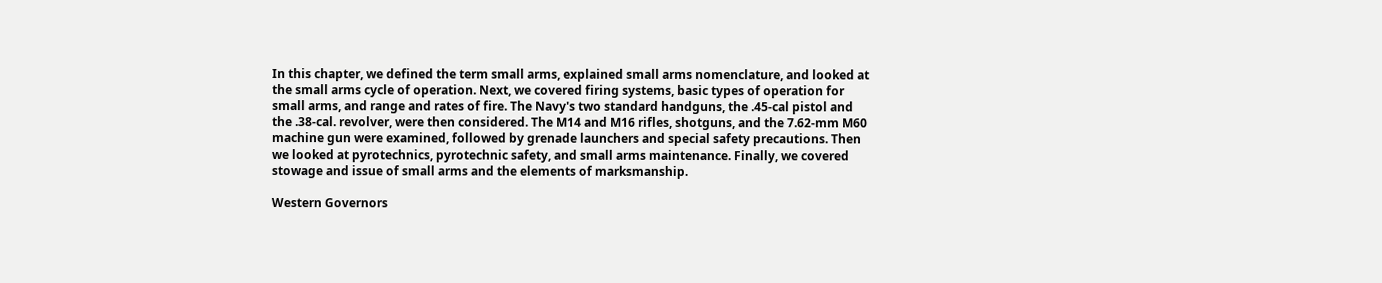In this chapter, we defined the term small arms, explained small arms nomenclature, and looked at the small arms cycle of operation. Next, we covered firing systems, basic types of operation for small arms, and range and rates of fire. The Navy's two standard handguns, the .45-cal pistol and the .38-cal. revolver, were then considered. The M14 and M16 rifles, shotguns, and the 7.62-mm M60 machine gun were examined, followed by grenade launchers and special safety precautions. Then we looked at pyrotechnics, pyrotechnic safety, and small arms maintenance. Finally, we covered stowage and issue of small arms and the elements of marksmanship.

Western Governors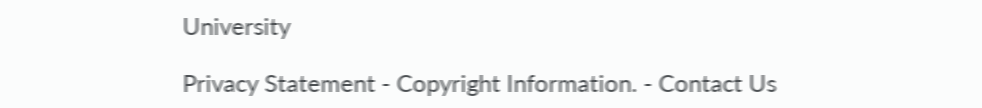University

Privacy Statement - Copyright Information. - Contact Us